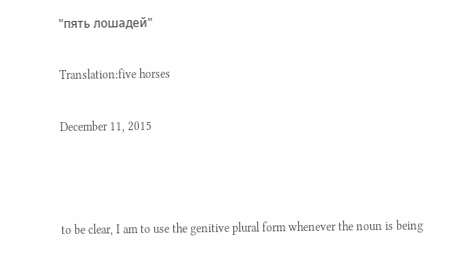"пять лошадей"

Translation:five horses

December 11, 2015



to be clear, I am to use the genitive plural form whenever the noun is being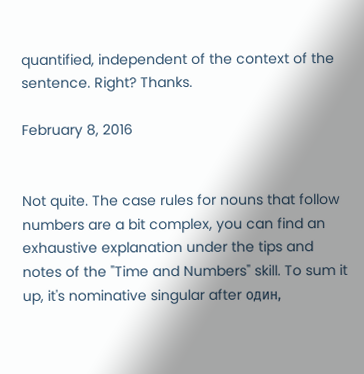quantified, independent of the context of the sentence. Right? Thanks.

February 8, 2016


Not quite. The case rules for nouns that follow numbers are a bit complex, you can find an exhaustive explanation under the tips and notes of the "Time and Numbers" skill. To sum it up, it's nominative singular after один,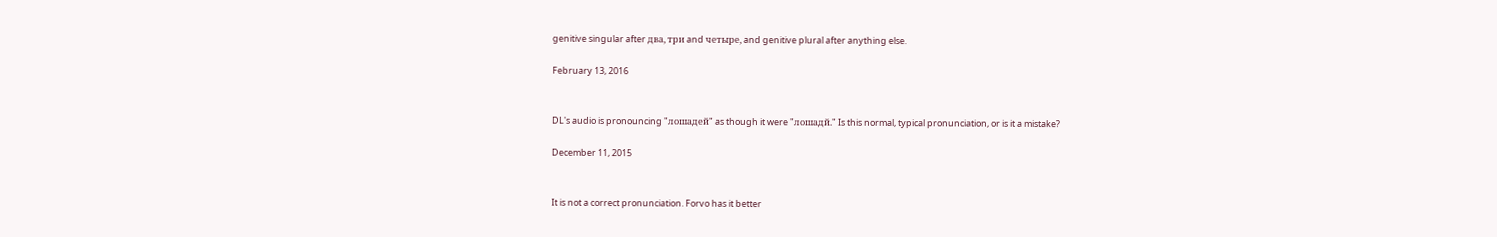genitive singular after два, три and четыре, and genitive plural after anything else.

February 13, 2016


DL's audio is pronouncing "лошадей" as though it were "лошадй." Is this normal, typical pronunciation, or is it a mistake?

December 11, 2015


It is not a correct pronunciation. Forvo has it better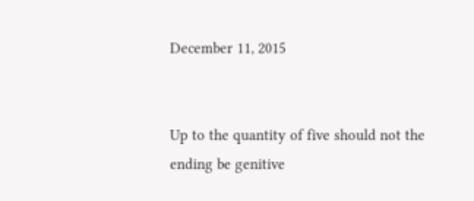December 11, 2015


Up to the quantity of five should not the ending be genitive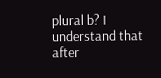plural b? I understand that after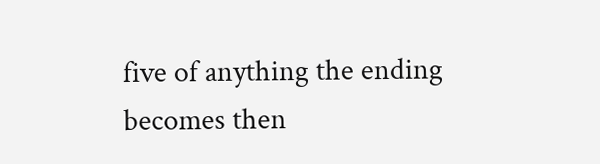five of anything the ending becomes then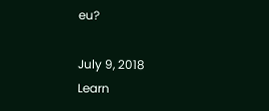eu?

July 9, 2018
Learn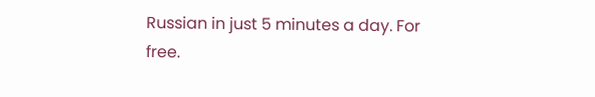Russian in just 5 minutes a day. For free.